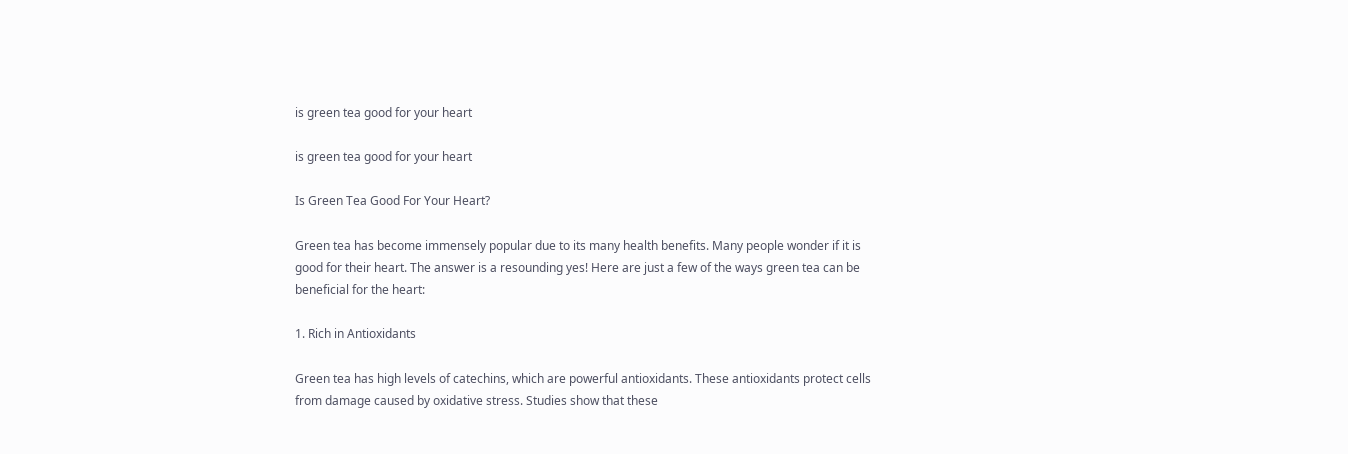is green tea good for your heart

is green tea good for your heart

Is Green Tea Good For Your Heart?

Green tea has become immensely popular due to its many health benefits. Many people wonder if it is good for their heart. The answer is a resounding yes! Here are just a few of the ways green tea can be beneficial for the heart:

1. Rich in Antioxidants

Green tea has high levels of catechins, which are powerful antioxidants. These antioxidants protect cells from damage caused by oxidative stress. Studies show that these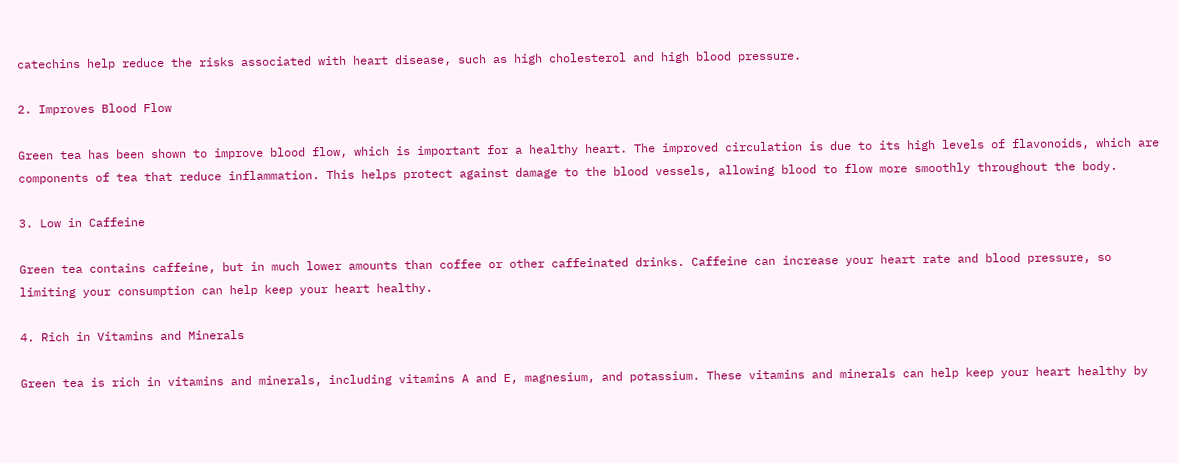catechins help reduce the risks associated with heart disease, such as high cholesterol and high blood pressure.

2. Improves Blood Flow

Green tea has been shown to improve blood flow, which is important for a healthy heart. The improved circulation is due to its high levels of flavonoids, which are components of tea that reduce inflammation. This helps protect against damage to the blood vessels, allowing blood to flow more smoothly throughout the body.

3. Low in Caffeine

Green tea contains caffeine, but in much lower amounts than coffee or other caffeinated drinks. Caffeine can increase your heart rate and blood pressure, so limiting your consumption can help keep your heart healthy.

4. Rich in Vitamins and Minerals

Green tea is rich in vitamins and minerals, including vitamins A and E, magnesium, and potassium. These vitamins and minerals can help keep your heart healthy by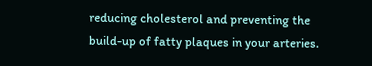reducing cholesterol and preventing the build-up of fatty plaques in your arteries.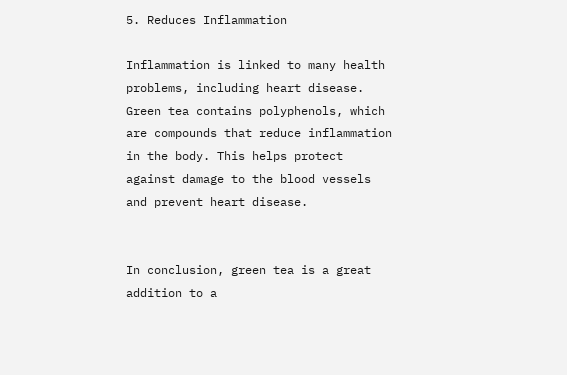5. Reduces Inflammation

Inflammation is linked to many health problems, including heart disease. Green tea contains polyphenols, which are compounds that reduce inflammation in the body. This helps protect against damage to the blood vessels and prevent heart disease.


In conclusion, green tea is a great addition to a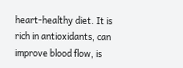heart-healthy diet. It is rich in antioxidants, can improve blood flow, is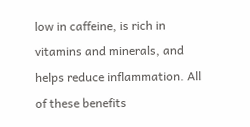low in caffeine, is rich in vitamins and minerals, and helps reduce inflammation. All of these benefits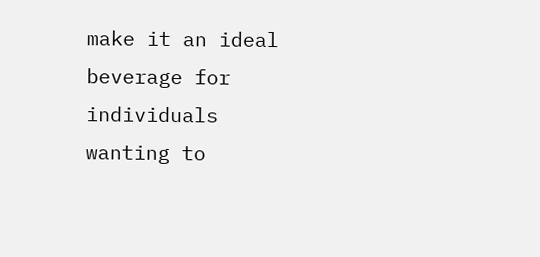make it an ideal beverage for individuals wanting to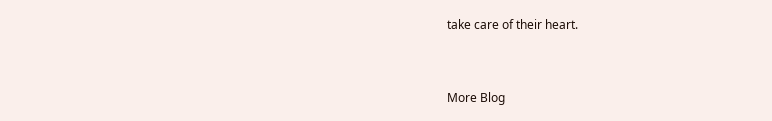take care of their heart.


More Blog